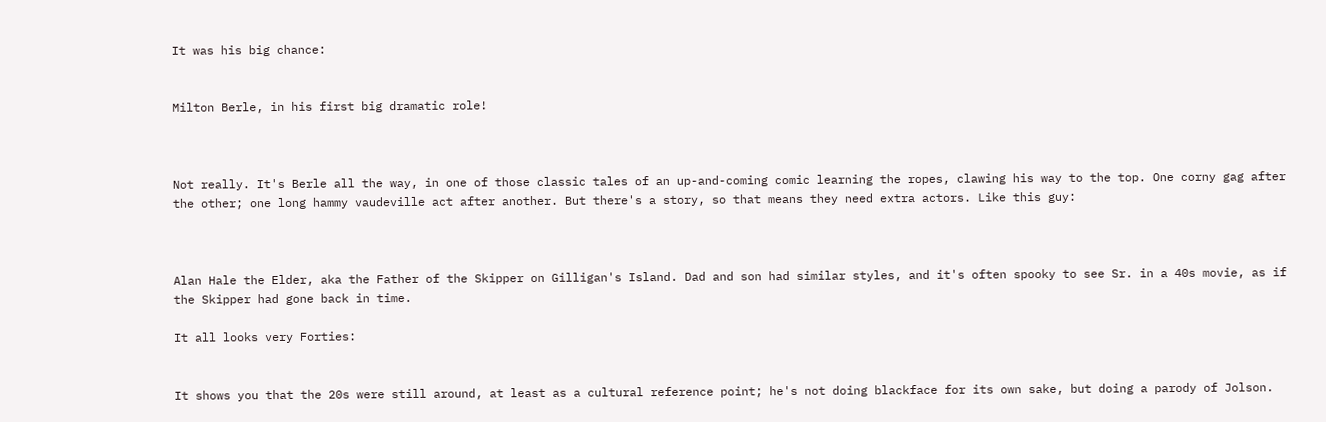It was his big chance:


Milton Berle, in his first big dramatic role!



Not really. It's Berle all the way, in one of those classic tales of an up-and-coming comic learning the ropes, clawing his way to the top. One corny gag after the other; one long hammy vaudeville act after another. But there's a story, so that means they need extra actors. Like this guy:



Alan Hale the Elder, aka the Father of the Skipper on Gilligan's Island. Dad and son had similar styles, and it's often spooky to see Sr. in a 40s movie, as if the Skipper had gone back in time.

It all looks very Forties:


It shows you that the 20s were still around, at least as a cultural reference point; he's not doing blackface for its own sake, but doing a parody of Jolson.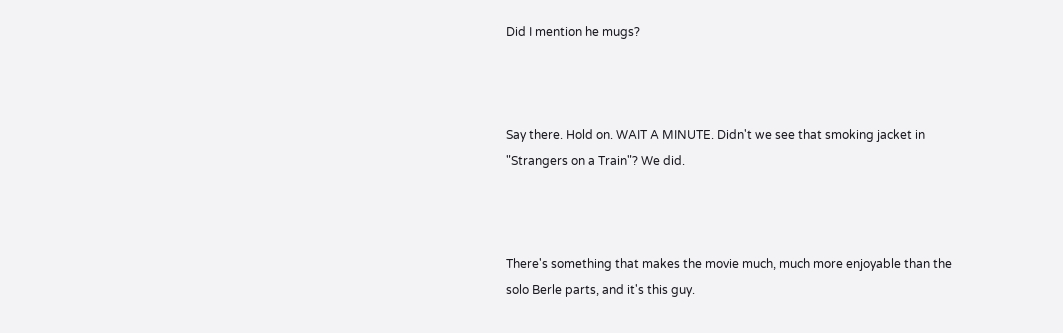Did I mention he mugs?



Say there. Hold on. WAIT A MINUTE. Didn't we see that smoking jacket in "Strangers on a Train"? We did.



There's something that makes the movie much, much more enjoyable than the solo Berle parts, and it's this guy.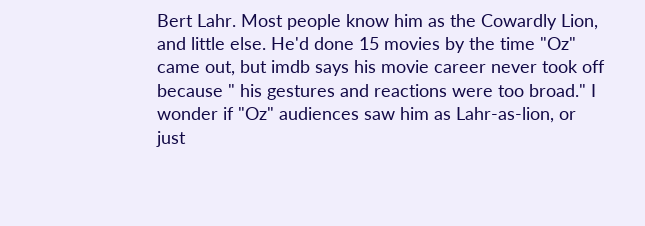Bert Lahr. Most people know him as the Cowardly Lion, and little else. He'd done 15 movies by the time "Oz" came out, but imdb says his movie career never took off because " his gestures and reactions were too broad." I wonder if "Oz" audiences saw him as Lahr-as-lion, or just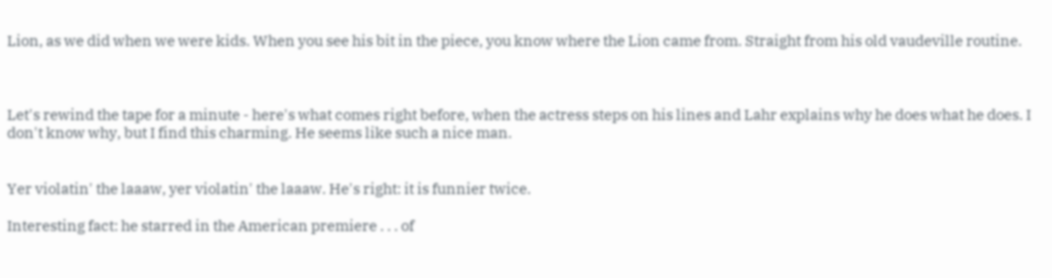Lion, as we did when we were kids. When you see his bit in the piece, you know where the Lion came from. Straight from his old vaudeville routine.



Let's rewind the tape for a minute - here's what comes right before, when the actress steps on his lines and Lahr explains why he does what he does. I don't know why, but I find this charming. He seems like such a nice man.


Yer violatin' the laaaw, yer violatin' the laaaw. He's right: it is funnier twice.

Interesting fact: he starred in the American premiere . . . of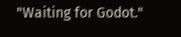"Waiting for Godot."